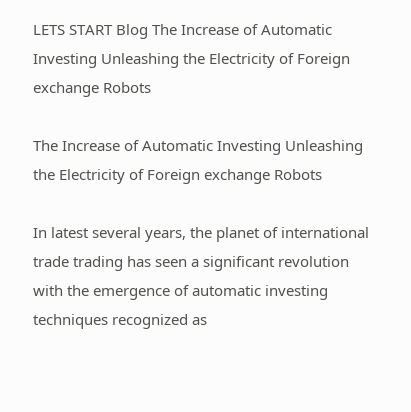LETS START Blog The Increase of Automatic Investing Unleashing the Electricity of Foreign exchange Robots

The Increase of Automatic Investing Unleashing the Electricity of Foreign exchange Robots

In latest several years, the planet of international trade trading has seen a significant revolution with the emergence of automatic investing techniques recognized as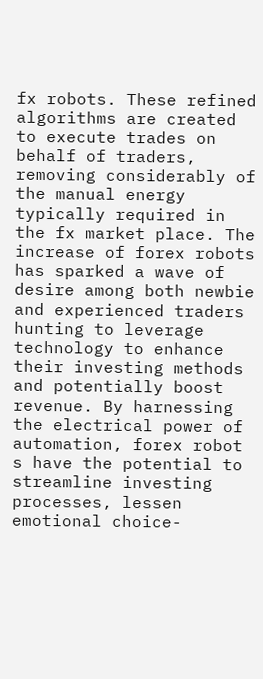fx robots. These refined algorithms are created to execute trades on behalf of traders, removing considerably of the manual energy typically required in the fx market place. The increase of forex robots has sparked a wave of desire among both newbie and experienced traders hunting to leverage technology to enhance their investing methods and potentially boost revenue. By harnessing the electrical power of automation, forex robot s have the potential to streamline investing processes, lessen emotional choice-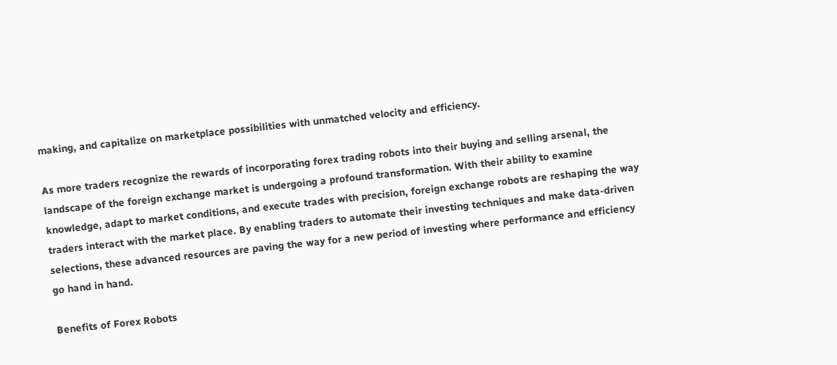making, and capitalize on marketplace possibilities with unmatched velocity and efficiency.

As more traders recognize the rewards of incorporating forex trading robots into their buying and selling arsenal, the landscape of the foreign exchange market is undergoing a profound transformation. With their ability to examine knowledge, adapt to market conditions, and execute trades with precision, foreign exchange robots are reshaping the way traders interact with the market place. By enabling traders to automate their investing techniques and make data-driven selections, these advanced resources are paving the way for a new period of investing where performance and efficiency go hand in hand.

Benefits of Forex Robots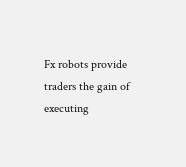Fx robots provide traders the gain of executing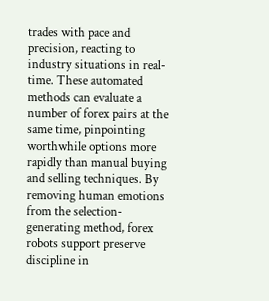trades with pace and precision, reacting to industry situations in real-time. These automated methods can evaluate a number of forex pairs at the same time, pinpointing worthwhile options more rapidly than manual buying and selling techniques. By removing human emotions from the selection-generating method, forex robots support preserve discipline in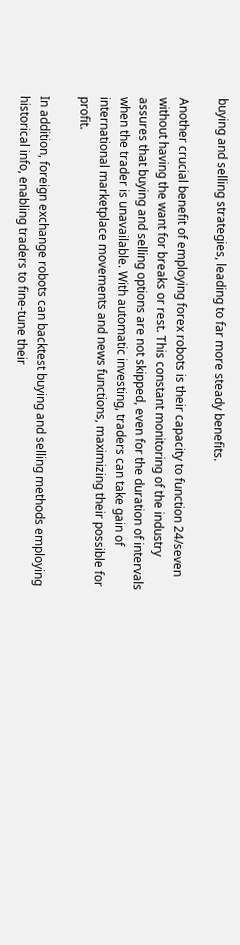buying and selling strategies, leading to far more steady benefits.

Another crucial benefit of employing forex robots is their capacity to function 24/seven without having the want for breaks or rest. This constant monitoring of the industry assures that buying and selling options are not skipped, even for the duration of intervals when the trader is unavailable. With automatic investing, traders can take gain of international marketplace movements and news functions, maximizing their possible for profit.

In addition, foreign exchange robots can backtest buying and selling methods employing historical info, enabling traders to fine-tune their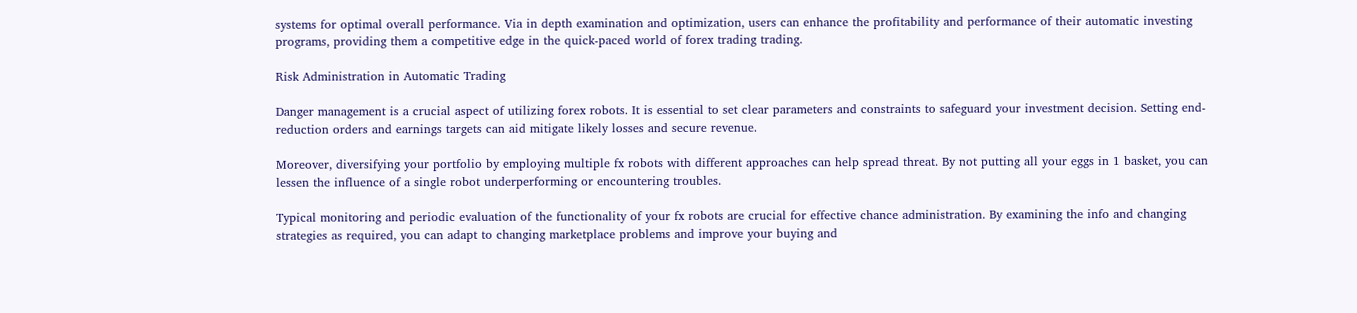systems for optimal overall performance. Via in depth examination and optimization, users can enhance the profitability and performance of their automatic investing programs, providing them a competitive edge in the quick-paced world of forex trading trading.

Risk Administration in Automatic Trading

Danger management is a crucial aspect of utilizing forex robots. It is essential to set clear parameters and constraints to safeguard your investment decision. Setting end-reduction orders and earnings targets can aid mitigate likely losses and secure revenue.

Moreover, diversifying your portfolio by employing multiple fx robots with different approaches can help spread threat. By not putting all your eggs in 1 basket, you can lessen the influence of a single robot underperforming or encountering troubles.

Typical monitoring and periodic evaluation of the functionality of your fx robots are crucial for effective chance administration. By examining the info and changing strategies as required, you can adapt to changing marketplace problems and improve your buying and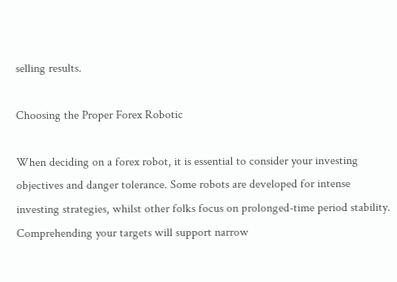selling results.

Choosing the Proper Forex Robotic

When deciding on a forex robot, it is essential to consider your investing objectives and danger tolerance. Some robots are developed for intense investing strategies, whilst other folks focus on prolonged-time period stability. Comprehending your targets will support narrow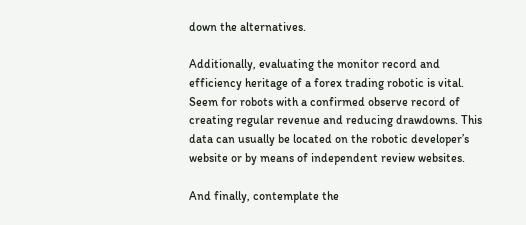down the alternatives.

Additionally, evaluating the monitor record and efficiency heritage of a forex trading robotic is vital. Seem for robots with a confirmed observe record of creating regular revenue and reducing drawdowns. This data can usually be located on the robotic developer’s website or by means of independent review websites.

And finally, contemplate the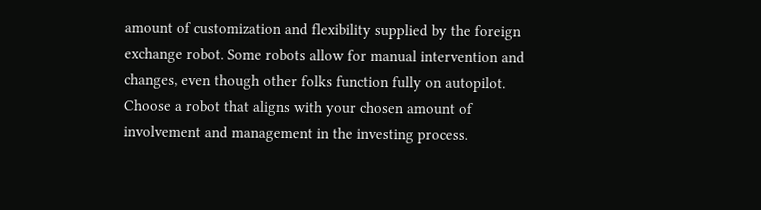amount of customization and flexibility supplied by the foreign exchange robot. Some robots allow for manual intervention and changes, even though other folks function fully on autopilot. Choose a robot that aligns with your chosen amount of involvement and management in the investing process.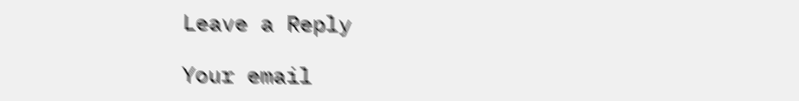Leave a Reply

Your email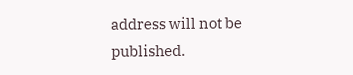address will not be published.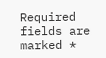Required fields are marked *